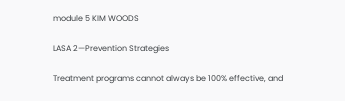module 5 KIM WOODS

LASA 2—Prevention Strategies

Treatment programs cannot always be 100% effective, and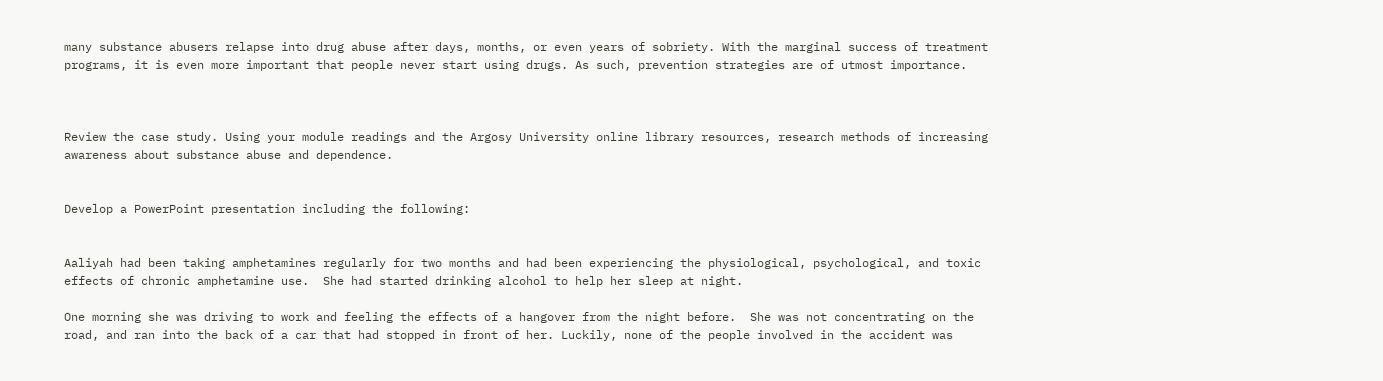many substance abusers relapse into drug abuse after days, months, or even years of sobriety. With the marginal success of treatment programs, it is even more important that people never start using drugs. As such, prevention strategies are of utmost importance.



Review the case study. Using your module readings and the Argosy University online library resources, research methods of increasing awareness about substance abuse and dependence.


Develop a PowerPoint presentation including the following:


Aaliyah had been taking amphetamines regularly for two months and had been experiencing the physiological, psychological, and toxic effects of chronic amphetamine use.  She had started drinking alcohol to help her sleep at night.

One morning she was driving to work and feeling the effects of a hangover from the night before.  She was not concentrating on the road, and ran into the back of a car that had stopped in front of her. Luckily, none of the people involved in the accident was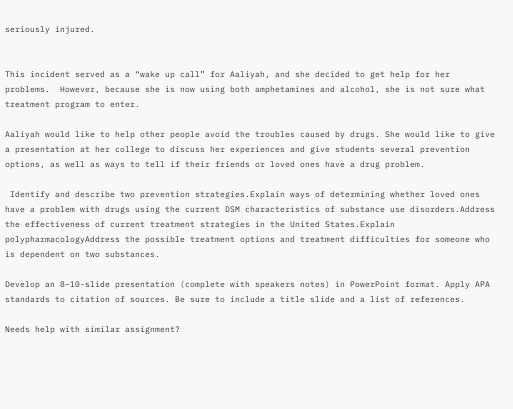seriously injured.


This incident served as a “wake up call” for Aaliyah, and she decided to get help for her problems.  However, because she is now using both amphetamines and alcohol, she is not sure what treatment program to enter.

Aaliyah would like to help other people avoid the troubles caused by drugs. She would like to give a presentation at her college to discuss her experiences and give students several prevention options, as well as ways to tell if their friends or loved ones have a drug problem.

 Identify and describe two prevention strategies.Explain ways of determining whether loved ones have a problem with drugs using the current DSM characteristics of substance use disorders.Address the effectiveness of current treatment strategies in the United States.Explain polypharmacologyAddress the possible treatment options and treatment difficulties for someone who is dependent on two substances.

Develop an 8–10-slide presentation (complete with speakers notes) in PowerPoint format. Apply APA standards to citation of sources. Be sure to include a title slide and a list of references.

Needs help with similar assignment?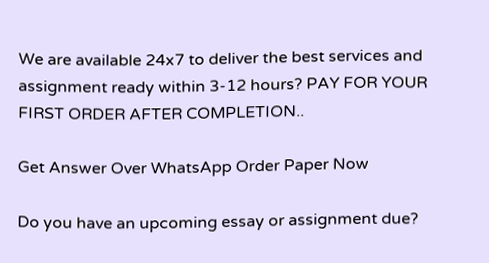We are available 24x7 to deliver the best services and assignment ready within 3-12 hours? PAY FOR YOUR FIRST ORDER AFTER COMPLETION..

Get Answer Over WhatsApp Order Paper Now

Do you have an upcoming essay or assignment due?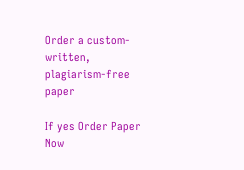Order a custom-written, plagiarism-free paper

If yes Order Paper Now